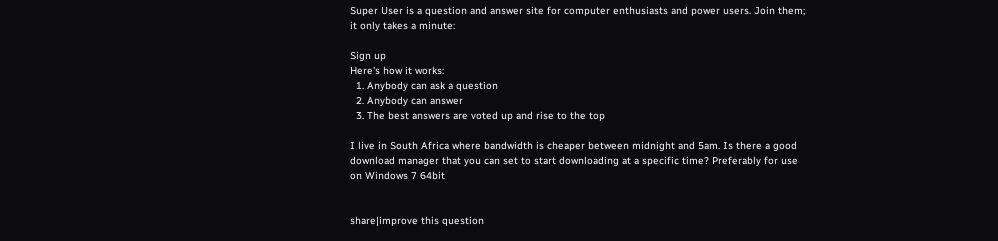Super User is a question and answer site for computer enthusiasts and power users. Join them; it only takes a minute:

Sign up
Here's how it works:
  1. Anybody can ask a question
  2. Anybody can answer
  3. The best answers are voted up and rise to the top

I live in South Africa where bandwidth is cheaper between midnight and 5am. Is there a good download manager that you can set to start downloading at a specific time? Preferably for use on Windows 7 64bit


share|improve this question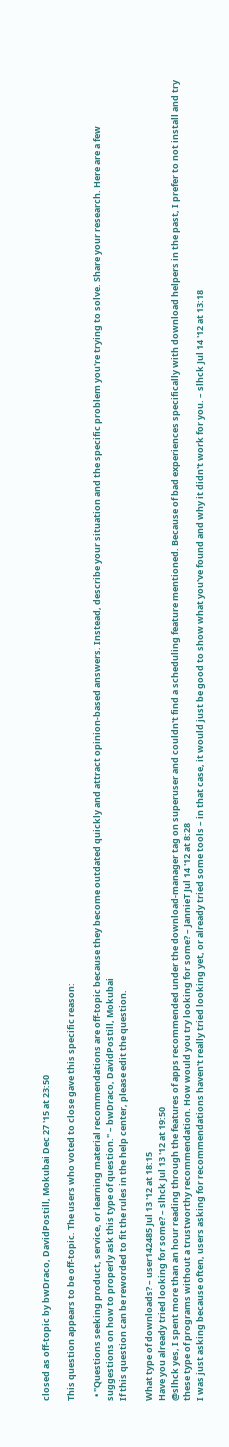closed as off-topic by bwDraco, DavidPostill, Mokubai Dec 27 '15 at 23:50

This question appears to be off-topic. The users who voted to close gave this specific reason:

  • "Questions seeking product, service, or learning material recommendations are off-topic because they become outdated quickly and attract opinion-based answers. Instead, describe your situation and the specific problem you're trying to solve. Share your research. Here are a few suggestions on how to properly ask this type of question." – bwDraco, DavidPostill, Mokubai
If this question can be reworded to fit the rules in the help center, please edit the question.

What type of downloads? – user142485 Jul 13 '12 at 18:15
Have you already tried looking for some? – slhck Jul 13 '12 at 19:50
@slhck yes, I spent more than an hour reading through the features of apps recommended under the download-manager tag on superuser and couldn't find a scheduling feature mentioned. Because of bad experiences specifically with download helpers in the past, I prefer to not install and try these type of programs without a trustworthy recommendation. How would you try looking for some? – JannieT Jul 14 '12 at 8:28
I was just asking because often, users asking for recommendations haven't really tried looking yet, or already tried some tools – in that case, it would just be good to show what you've found and why it didn't work for you. – slhck Jul 14 '12 at 13:18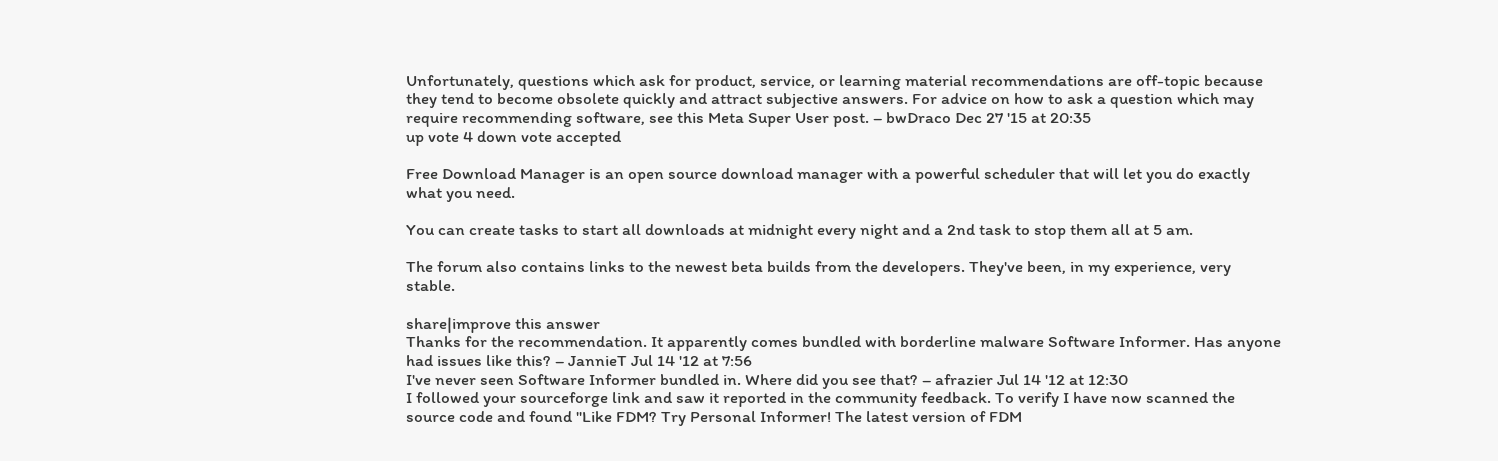Unfortunately, questions which ask for product, service, or learning material recommendations are off-topic because they tend to become obsolete quickly and attract subjective answers. For advice on how to ask a question which may require recommending software, see this Meta Super User post. – bwDraco Dec 27 '15 at 20:35
up vote 4 down vote accepted

Free Download Manager is an open source download manager with a powerful scheduler that will let you do exactly what you need.

You can create tasks to start all downloads at midnight every night and a 2nd task to stop them all at 5 am.

The forum also contains links to the newest beta builds from the developers. They've been, in my experience, very stable.

share|improve this answer
Thanks for the recommendation. It apparently comes bundled with borderline malware Software Informer. Has anyone had issues like this? – JannieT Jul 14 '12 at 7:56
I've never seen Software Informer bundled in. Where did you see that? – afrazier Jul 14 '12 at 12:30
I followed your sourceforge link and saw it reported in the community feedback. To verify I have now scanned the source code and found "Like FDM? Try Personal Informer! The latest version of FDM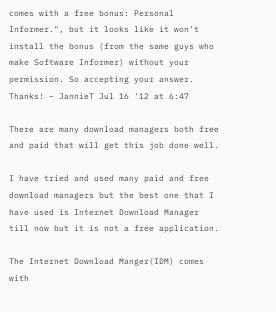comes with a free bonus: Personal Informer.", but it looks like it won't install the bonus (from the same guys who make Software Informer) without your permission. So accepting your answer. Thanks! – JannieT Jul 16 '12 at 6:47

There are many download managers both free and paid that will get this job done well.

I have tried and used many paid and free download managers but the best one that I have used is Internet Download Manager till now but it is not a free application.

The Internet Download Manger(IDM) comes with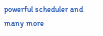powerful scheduler and many more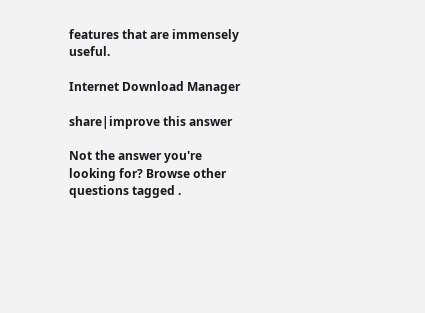features that are immensely useful.

Internet Download Manager

share|improve this answer

Not the answer you're looking for? Browse other questions tagged .